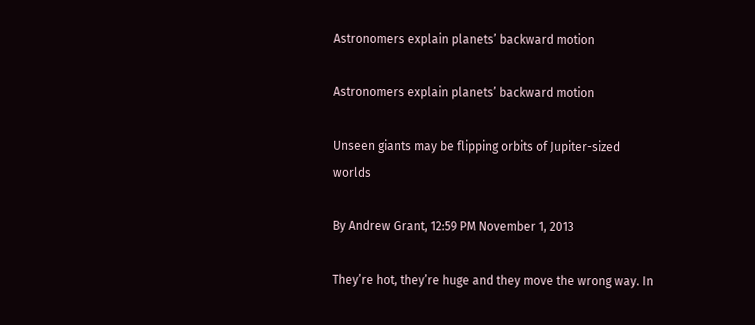Astronomers explain planets’ backward motion

Astronomers explain planets’ backward motion

Unseen giants may be flipping orbits of Jupiter-sized worlds

By Andrew Grant, 12:59 PM November 1, 2013

They’re hot, they’re huge and they move the wrong way. In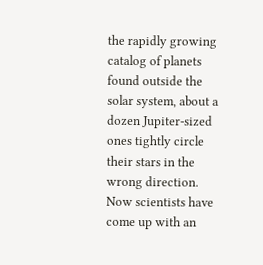the rapidly growing catalog of planets found outside the solar system, about a dozen Jupiter-sized ones tightly circle their stars in the wrong direction. Now scientists have come up with an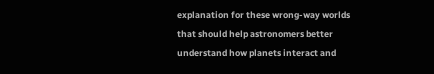explanation for these wrong-way worlds that should help astronomers better understand how planets interact and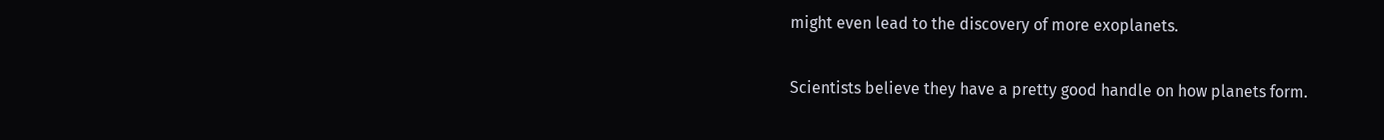might even lead to the discovery of more exoplanets.

Scientists believe they have a pretty good handle on how planets form.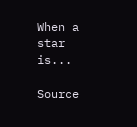When a star is...

Source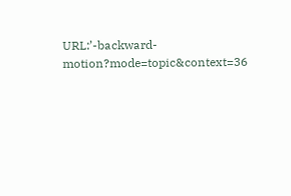URL:’-backward-motion?mode=topic&context=36